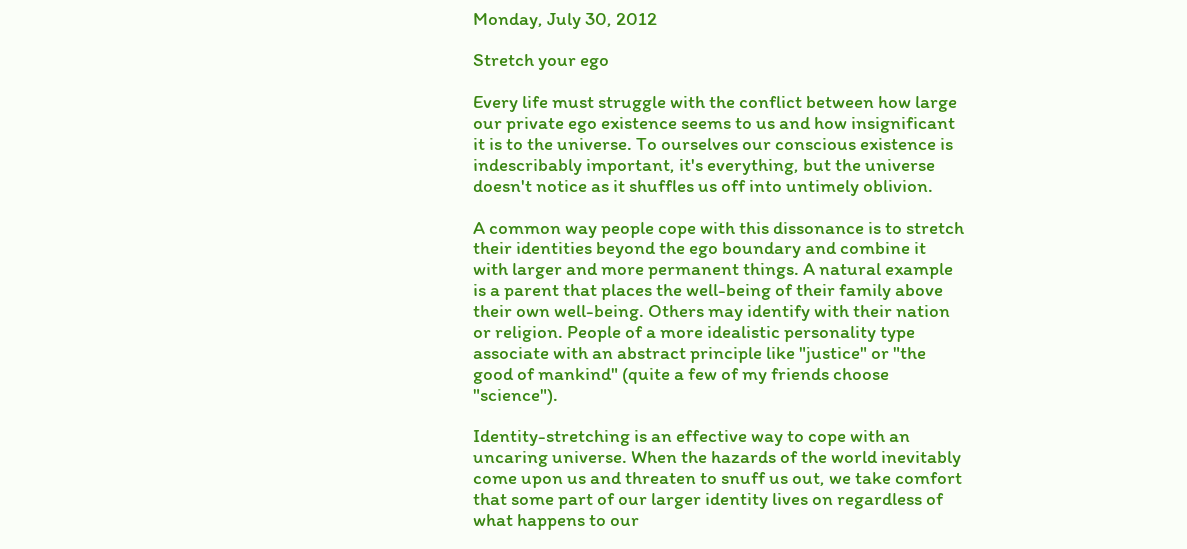Monday, July 30, 2012

Stretch your ego

Every life must struggle with the conflict between how large our private ego existence seems to us and how insignificant it is to the universe. To ourselves our conscious existence is indescribably important, it's everything, but the universe doesn't notice as it shuffles us off into untimely oblivion.

A common way people cope with this dissonance is to stretch their identities beyond the ego boundary and combine it with larger and more permanent things. A natural example is a parent that places the well-being of their family above their own well-being. Others may identify with their nation or religion. People of a more idealistic personality type associate with an abstract principle like "justice" or "the good of mankind" (quite a few of my friends choose "science").

Identity-stretching is an effective way to cope with an uncaring universe. When the hazards of the world inevitably come upon us and threaten to snuff us out, we take comfort that some part of our larger identity lives on regardless of what happens to our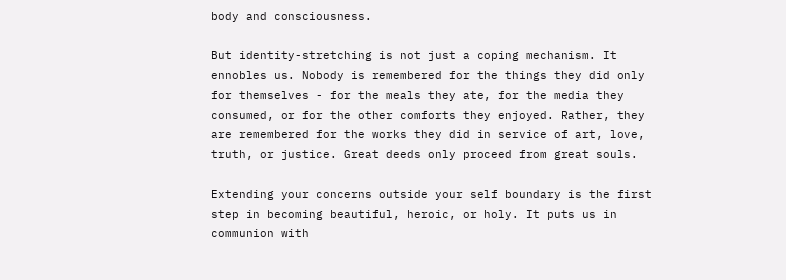body and consciousness.

But identity-stretching is not just a coping mechanism. It ennobles us. Nobody is remembered for the things they did only for themselves - for the meals they ate, for the media they consumed, or for the other comforts they enjoyed. Rather, they are remembered for the works they did in service of art, love, truth, or justice. Great deeds only proceed from great souls.

Extending your concerns outside your self boundary is the first step in becoming beautiful, heroic, or holy. It puts us in communion with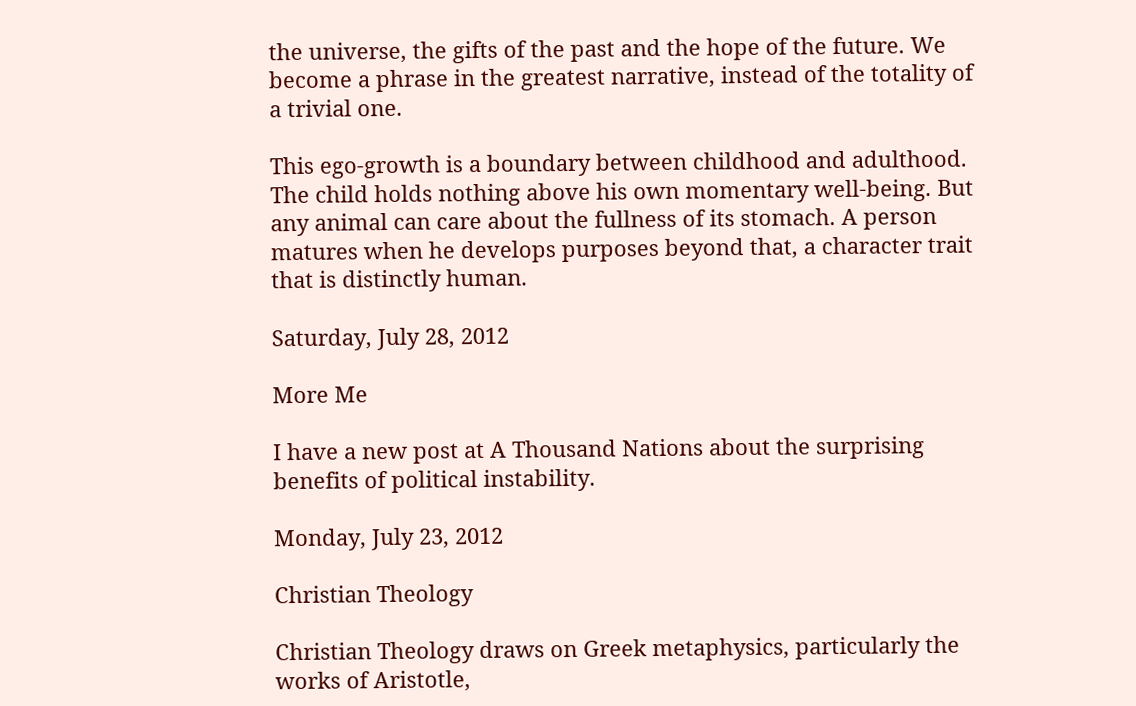the universe, the gifts of the past and the hope of the future. We become a phrase in the greatest narrative, instead of the totality of a trivial one.

This ego-growth is a boundary between childhood and adulthood. The child holds nothing above his own momentary well-being. But any animal can care about the fullness of its stomach. A person matures when he develops purposes beyond that, a character trait that is distinctly human.

Saturday, July 28, 2012

More Me

I have a new post at A Thousand Nations about the surprising benefits of political instability.

Monday, July 23, 2012

Christian Theology

Christian Theology draws on Greek metaphysics, particularly the works of Aristotle,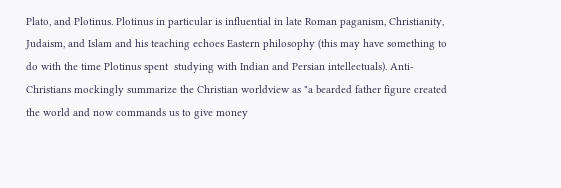Plato, and Plotinus. Plotinus in particular is influential in late Roman paganism, Christianity, Judaism, and Islam and his teaching echoes Eastern philosophy (this may have something to do with the time Plotinus spent  studying with Indian and Persian intellectuals). Anti-Christians mockingly summarize the Christian worldview as "a bearded father figure created the world and now commands us to give money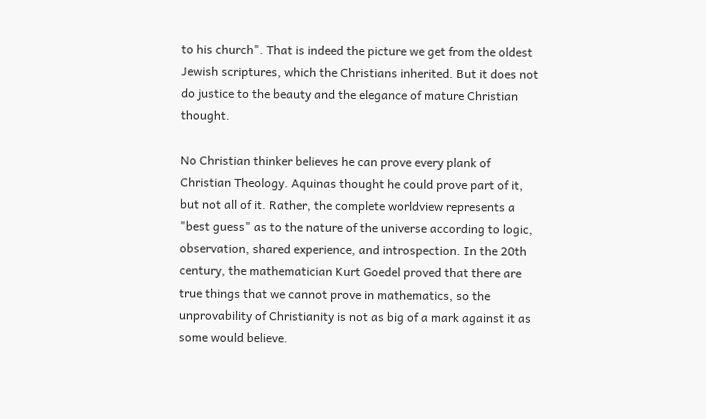to his church". That is indeed the picture we get from the oldest Jewish scriptures, which the Christians inherited. But it does not do justice to the beauty and the elegance of mature Christian thought.

No Christian thinker believes he can prove every plank of Christian Theology. Aquinas thought he could prove part of it, but not all of it. Rather, the complete worldview represents a "best guess" as to the nature of the universe according to logic, observation, shared experience, and introspection. In the 20th century, the mathematician Kurt Goedel proved that there are true things that we cannot prove in mathematics, so the unprovability of Christianity is not as big of a mark against it as some would believe.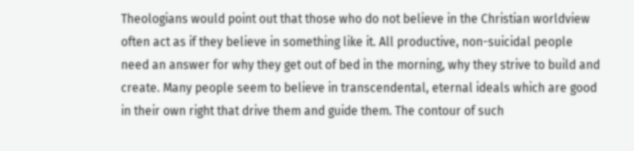Theologians would point out that those who do not believe in the Christian worldview often act as if they believe in something like it. All productive, non-suicidal people need an answer for why they get out of bed in the morning, why they strive to build and create. Many people seem to believe in transcendental, eternal ideals which are good in their own right that drive them and guide them. The contour of such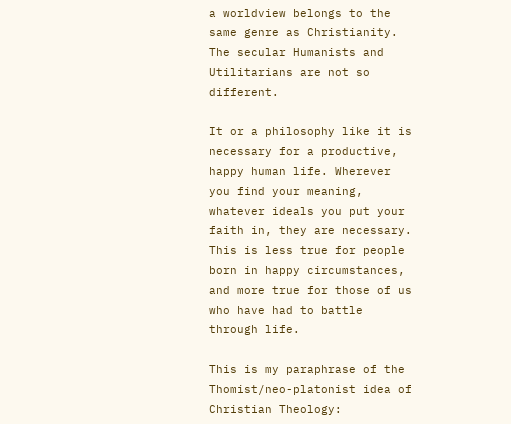a worldview belongs to the same genre as Christianity. The secular Humanists and Utilitarians are not so different.

It or a philosophy like it is necessary for a productive, happy human life. Wherever you find your meaning, whatever ideals you put your faith in, they are necessary. This is less true for people born in happy circumstances, and more true for those of us who have had to battle through life.

This is my paraphrase of the Thomist/neo-platonist idea of Christian Theology: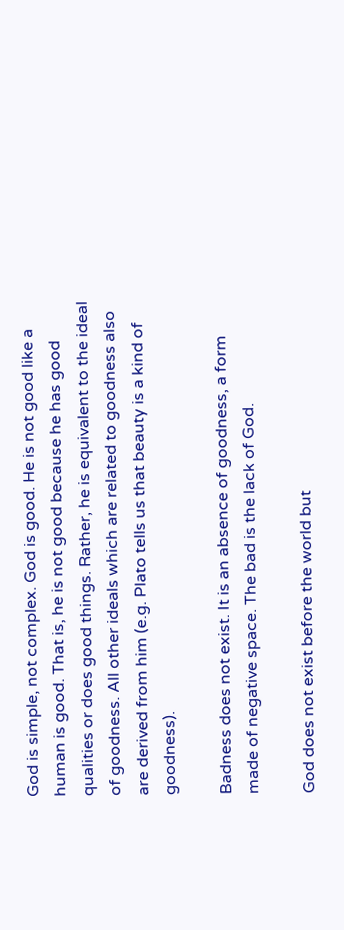God is simple, not complex. God is good. He is not good like a human is good. That is, he is not good because he has good qualities or does good things. Rather, he is equivalent to the ideal of goodness. All other ideals which are related to goodness also are derived from him (e.g. Plato tells us that beauty is a kind of goodness).

Badness does not exist. It is an absence of goodness, a form made of negative space. The bad is the lack of God.

God does not exist before the world but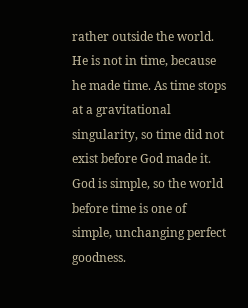rather outside the world. He is not in time, because he made time. As time stops at a gravitational singularity, so time did not exist before God made it. God is simple, so the world before time is one of simple, unchanging perfect goodness.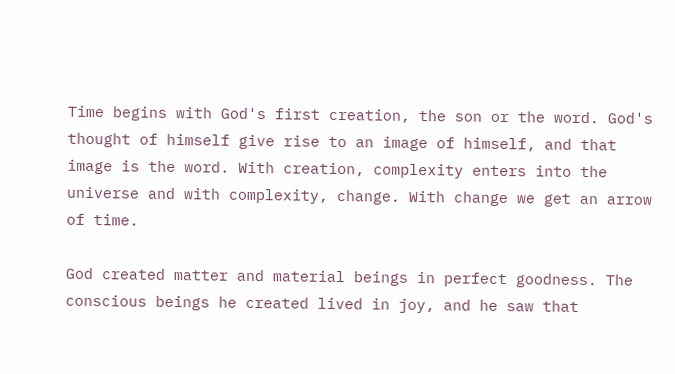Time begins with God's first creation, the son or the word. God's thought of himself give rise to an image of himself, and that image is the word. With creation, complexity enters into the universe and with complexity, change. With change we get an arrow of time.

God created matter and material beings in perfect goodness. The conscious beings he created lived in joy, and he saw that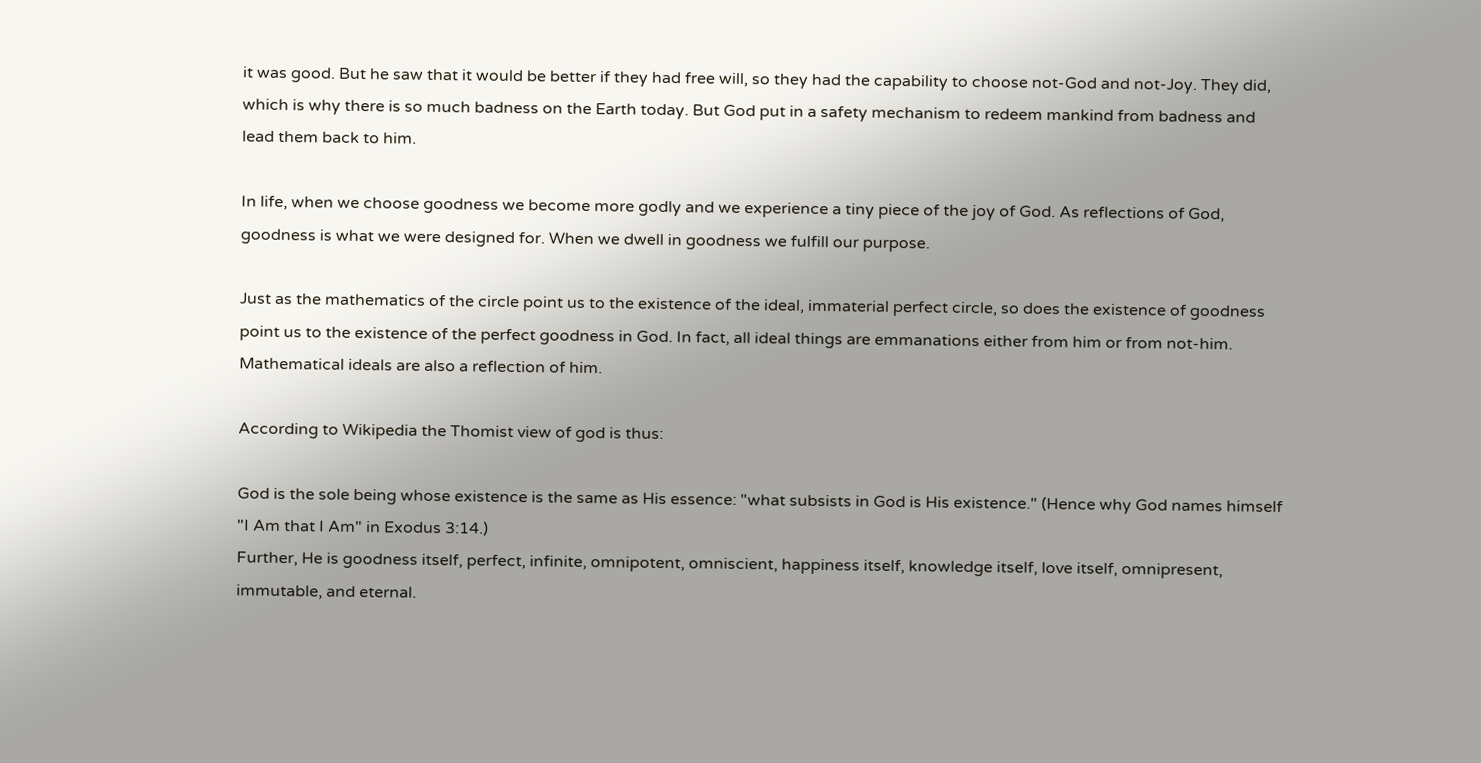it was good. But he saw that it would be better if they had free will, so they had the capability to choose not-God and not-Joy. They did, which is why there is so much badness on the Earth today. But God put in a safety mechanism to redeem mankind from badness and lead them back to him.

In life, when we choose goodness we become more godly and we experience a tiny piece of the joy of God. As reflections of God, goodness is what we were designed for. When we dwell in goodness we fulfill our purpose.

Just as the mathematics of the circle point us to the existence of the ideal, immaterial perfect circle, so does the existence of goodness point us to the existence of the perfect goodness in God. In fact, all ideal things are emmanations either from him or from not-him. Mathematical ideals are also a reflection of him.

According to Wikipedia the Thomist view of god is thus:

God is the sole being whose existence is the same as His essence: "what subsists in God is His existence." (Hence why God names himself "I Am that I Am" in Exodus 3:14.)
Further, He is goodness itself, perfect, infinite, omnipotent, omniscient, happiness itself, knowledge itself, love itself, omnipresent, immutable, and eternal.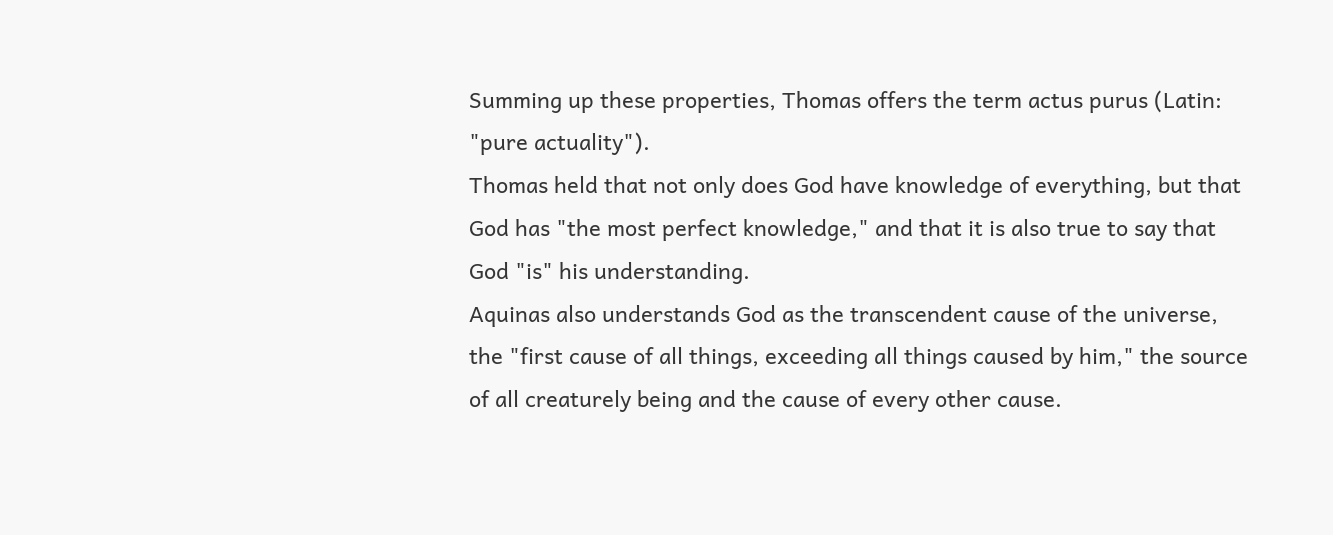Summing up these properties, Thomas offers the term actus purus (Latin: "pure actuality").
Thomas held that not only does God have knowledge of everything, but that God has "the most perfect knowledge," and that it is also true to say that God "is" his understanding.
Aquinas also understands God as the transcendent cause of the universe, the "first cause of all things, exceeding all things caused by him," the source of all creaturely being and the cause of every other cause.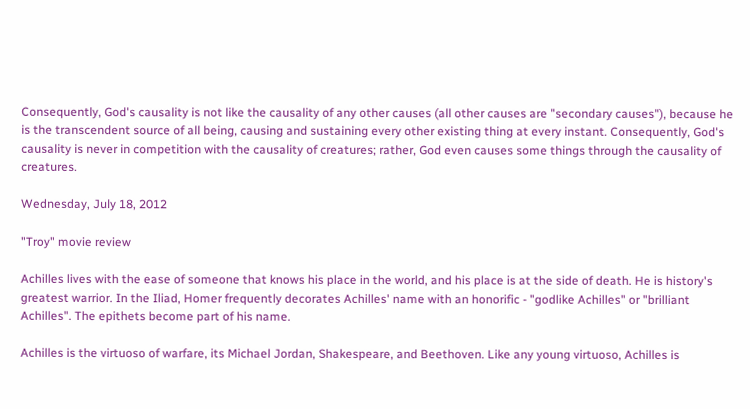Consequently, God's causality is not like the causality of any other causes (all other causes are "secondary causes"), because he is the transcendent source of all being, causing and sustaining every other existing thing at every instant. Consequently, God's causality is never in competition with the causality of creatures; rather, God even causes some things through the causality of creatures.

Wednesday, July 18, 2012

"Troy" movie review

Achilles lives with the ease of someone that knows his place in the world, and his place is at the side of death. He is history's greatest warrior. In the Iliad, Homer frequently decorates Achilles' name with an honorific - "godlike Achilles" or "brilliant Achilles". The epithets become part of his name.

Achilles is the virtuoso of warfare, its Michael Jordan, Shakespeare, and Beethoven. Like any young virtuoso, Achilles is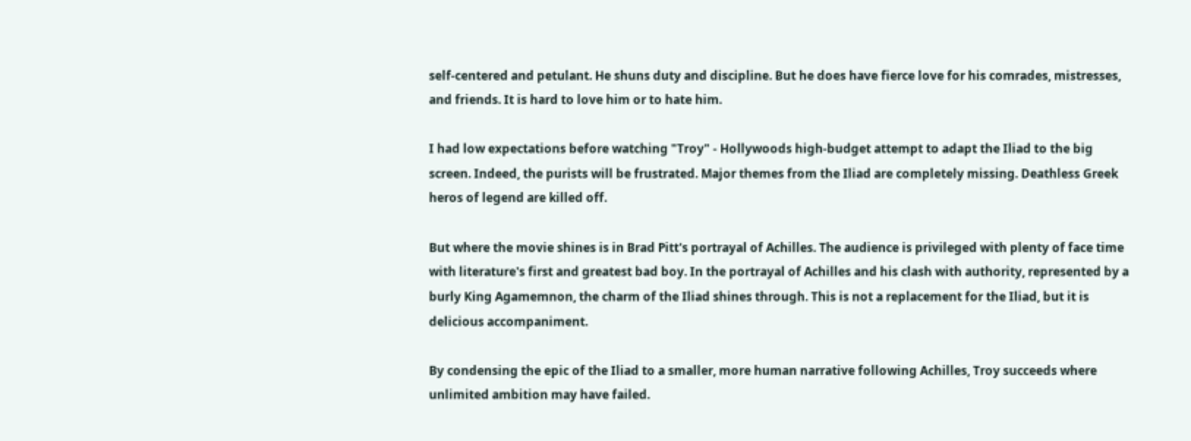self-centered and petulant. He shuns duty and discipline. But he does have fierce love for his comrades, mistresses, and friends. It is hard to love him or to hate him.

I had low expectations before watching "Troy" - Hollywoods high-budget attempt to adapt the Iliad to the big screen. Indeed, the purists will be frustrated. Major themes from the Iliad are completely missing. Deathless Greek heros of legend are killed off.

But where the movie shines is in Brad Pitt's portrayal of Achilles. The audience is privileged with plenty of face time with literature's first and greatest bad boy. In the portrayal of Achilles and his clash with authority, represented by a burly King Agamemnon, the charm of the Iliad shines through. This is not a replacement for the Iliad, but it is delicious accompaniment.

By condensing the epic of the Iliad to a smaller, more human narrative following Achilles, Troy succeeds where unlimited ambition may have failed.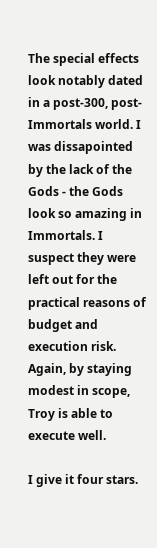The special effects look notably dated in a post-300, post-Immortals world. I was dissapointed by the lack of the Gods - the Gods look so amazing in Immortals. I suspect they were left out for the practical reasons of budget and execution risk. Again, by staying modest in scope, Troy is able to execute well.

I give it four stars.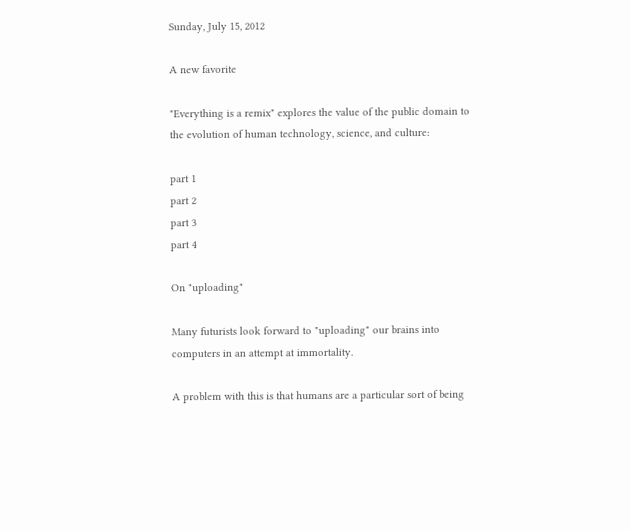Sunday, July 15, 2012

A new favorite

"Everything is a remix" explores the value of the public domain to the evolution of human technology, science, and culture:

part 1
part 2
part 3
part 4

On "uploading"

Many futurists look forward to "uploading" our brains into computers in an attempt at immortality.

A problem with this is that humans are a particular sort of being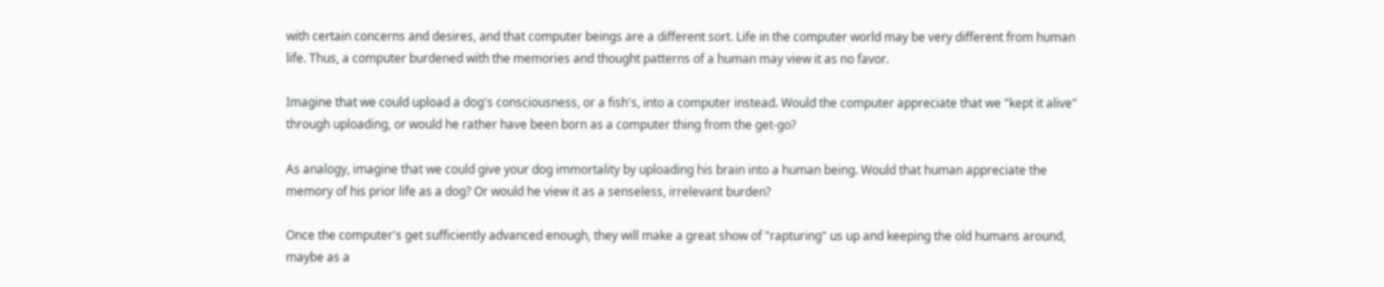with certain concerns and desires, and that computer beings are a different sort. Life in the computer world may be very different from human life. Thus, a computer burdened with the memories and thought patterns of a human may view it as no favor.

Imagine that we could upload a dog's consciousness, or a fish's, into a computer instead. Would the computer appreciate that we "kept it alive" through uploading, or would he rather have been born as a computer thing from the get-go?

As analogy, imagine that we could give your dog immortality by uploading his brain into a human being. Would that human appreciate the memory of his prior life as a dog? Or would he view it as a senseless, irrelevant burden?

Once the computer's get sufficiently advanced enough, they will make a great show of "rapturing" us up and keeping the old humans around, maybe as a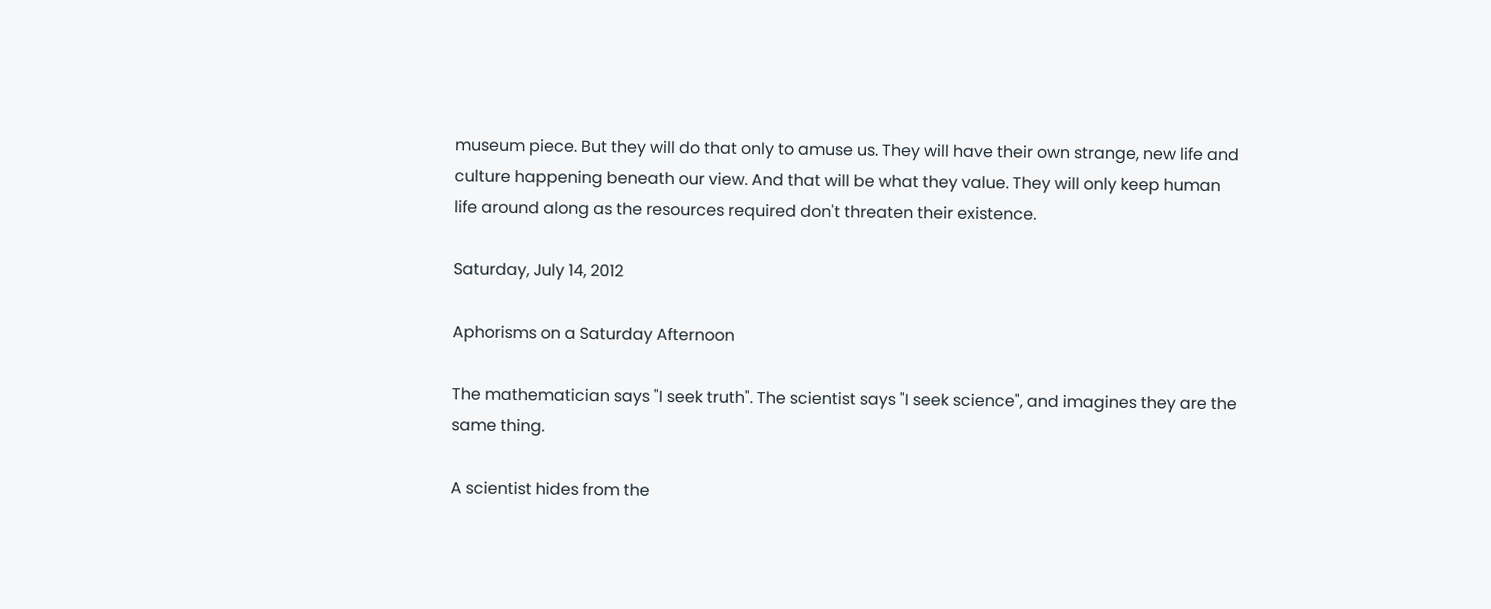museum piece. But they will do that only to amuse us. They will have their own strange, new life and culture happening beneath our view. And that will be what they value. They will only keep human life around along as the resources required don't threaten their existence.

Saturday, July 14, 2012

Aphorisms on a Saturday Afternoon

The mathematician says "I seek truth". The scientist says "I seek science", and imagines they are the same thing.

A scientist hides from the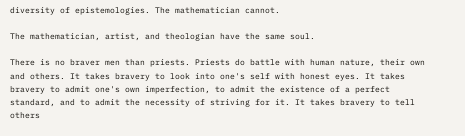diversity of epistemologies. The mathematician cannot.

The mathematician, artist, and theologian have the same soul.

There is no braver men than priests. Priests do battle with human nature, their own and others. It takes bravery to look into one's self with honest eyes. It takes bravery to admit one's own imperfection, to admit the existence of a perfect standard, and to admit the necessity of striving for it. It takes bravery to tell others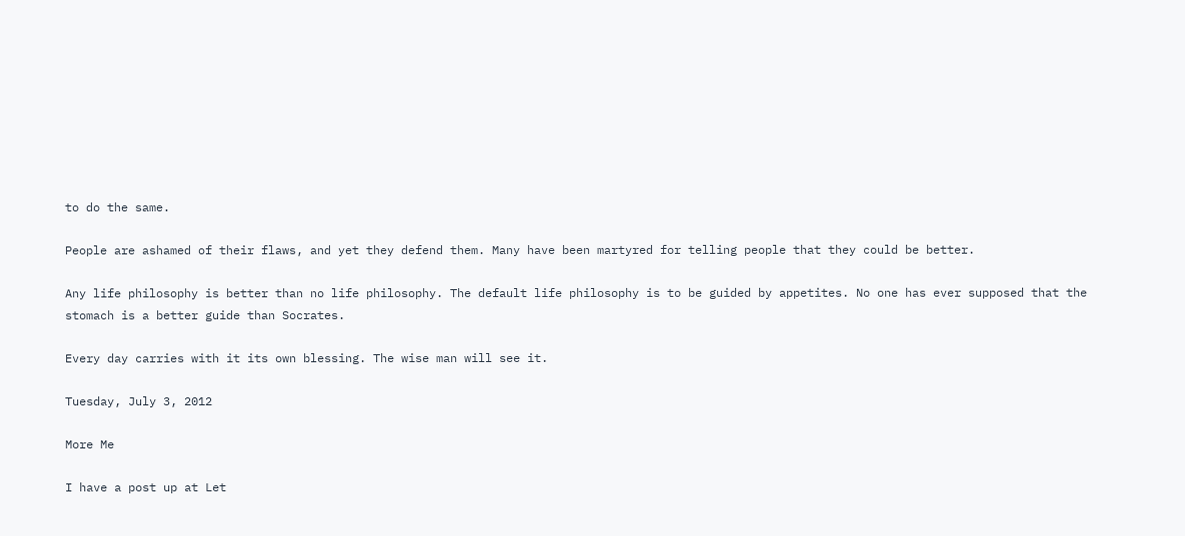to do the same.

People are ashamed of their flaws, and yet they defend them. Many have been martyred for telling people that they could be better.

Any life philosophy is better than no life philosophy. The default life philosophy is to be guided by appetites. No one has ever supposed that the stomach is a better guide than Socrates.

Every day carries with it its own blessing. The wise man will see it.

Tuesday, July 3, 2012

More Me

I have a post up at Let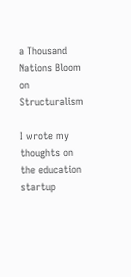a Thousand Nations Bloom on Structuralism

I wrote my thoughts on the education startup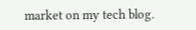market on my tech blog.